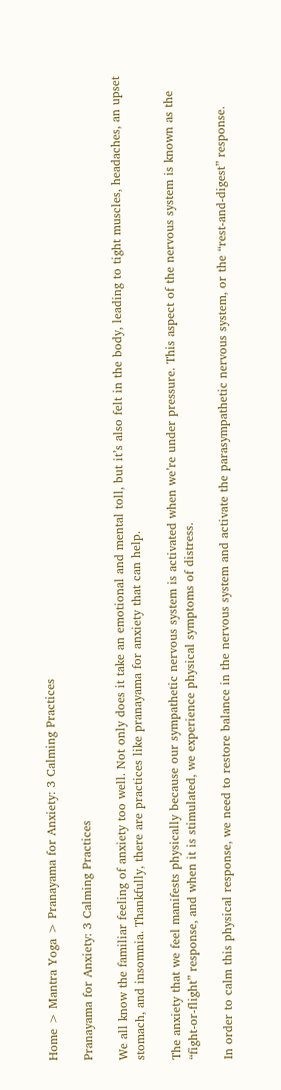Home > Mantra Yoga > Pranayama for Anxiety: 3 Calming Practices

Pranayama for Anxiety: 3 Calming Practices

We all know the familiar feeling of anxiety too well. Not only does it take an emotional and mental toll, but it’s also felt in the body, leading to tight muscles, headaches, an upset stomach, and insomnia. Thankfully, there are practices like pranayama for anxiety that can help.

The anxiety that we feel manifests physically because our sympathetic nervous system is activated when we’re under pressure. This aspect of the nervous system is known as the “fight-or-flight” response, and when it is stimulated, we experience physical symptoms of distress.

In order to calm this physical response, we need to restore balance in the nervous system and activate the parasympathetic nervous system, or the “rest-and-digest” response.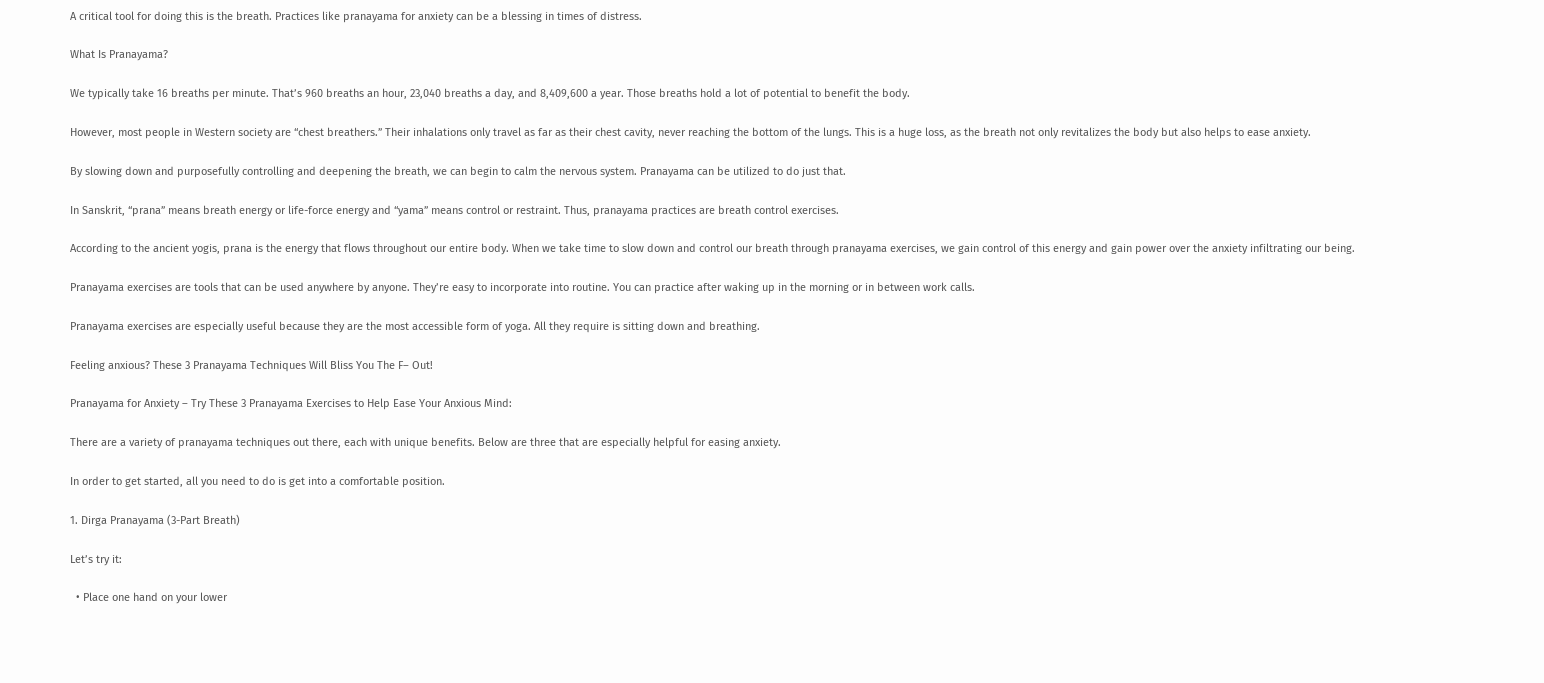A critical tool for doing this is the breath. Practices like pranayama for anxiety can be a blessing in times of distress.

What Is Pranayama?

We typically take 16 breaths per minute. That’s 960 breaths an hour, 23,040 breaths a day, and 8,409,600 a year. Those breaths hold a lot of potential to benefit the body.

However, most people in Western society are “chest breathers.” Their inhalations only travel as far as their chest cavity, never reaching the bottom of the lungs. This is a huge loss, as the breath not only revitalizes the body but also helps to ease anxiety.

By slowing down and purposefully controlling and deepening the breath, we can begin to calm the nervous system. Pranayama can be utilized to do just that.

In Sanskrit, “prana” means breath energy or life-force energy and “yama” means control or restraint. Thus, pranayama practices are breath control exercises.

According to the ancient yogis, prana is the energy that flows throughout our entire body. When we take time to slow down and control our breath through pranayama exercises, we gain control of this energy and gain power over the anxiety infiltrating our being.

Pranayama exercises are tools that can be used anywhere by anyone. They’re easy to incorporate into routine. You can practice after waking up in the morning or in between work calls.

Pranayama exercises are especially useful because they are the most accessible form of yoga. All they require is sitting down and breathing.

Feeling anxious? These 3 Pranayama Techniques Will Bliss You The F– Out!

Pranayama for Anxiety – Try These 3 Pranayama Exercises to Help Ease Your Anxious Mind:

There are a variety of pranayama techniques out there, each with unique benefits. Below are three that are especially helpful for easing anxiety.

In order to get started, all you need to do is get into a comfortable position.

1. Dirga Pranayama (3-Part Breath)

Let’s try it:

  • Place one hand on your lower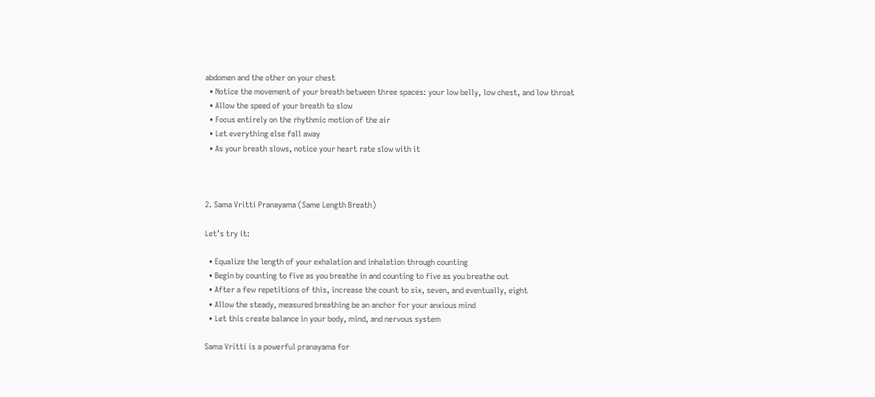abdomen and the other on your chest
  • Notice the movement of your breath between three spaces: your low belly, low chest, and low throat
  • Allow the speed of your breath to slow
  • Focus entirely on the rhythmic motion of the air
  • Let everything else fall away
  • As your breath slows, notice your heart rate slow with it



2. Sama Vritti Pranayama (Same Length Breath)

Let’s try it:

  • Equalize the length of your exhalation and inhalation through counting
  • Begin by counting to five as you breathe in and counting to five as you breathe out
  • After a few repetitions of this, increase the count to six, seven, and eventually, eight
  • Allow the steady, measured breathing be an anchor for your anxious mind
  • Let this create balance in your body, mind, and nervous system

Sama Vritti is a powerful pranayama for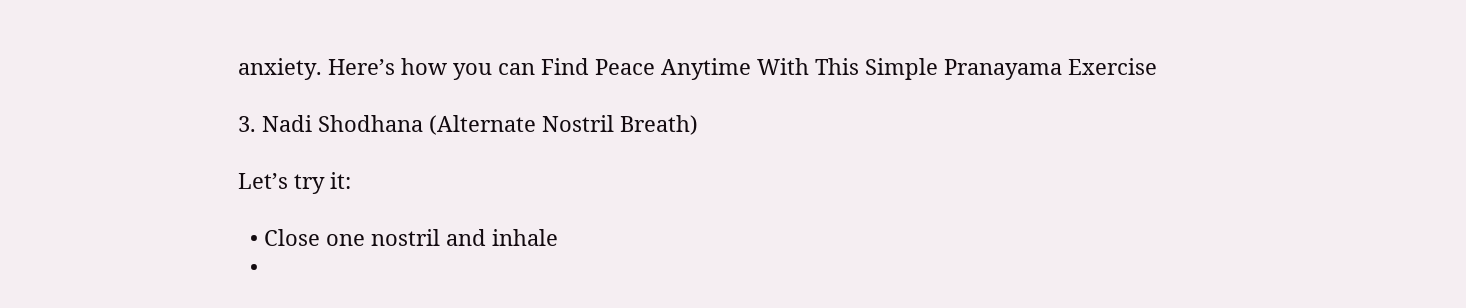anxiety. Here’s how you can Find Peace Anytime With This Simple Pranayama Exercise

3. Nadi Shodhana (Alternate Nostril Breath)

Let’s try it:

  • Close one nostril and inhale
  •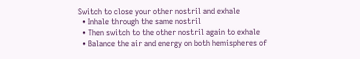Switch to close your other nostril and exhale
  • Inhale through the same nostril
  • Then switch to the other nostril again to exhale
  • Balance the air and energy on both hemispheres of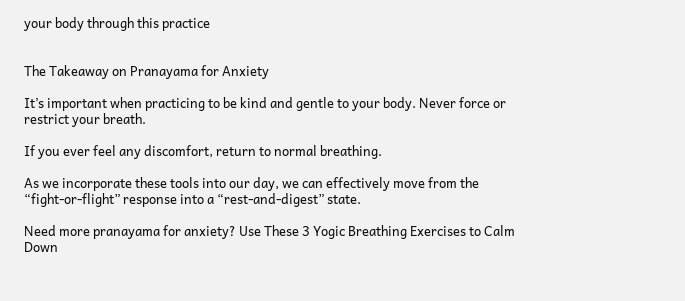your body through this practice


The Takeaway on Pranayama for Anxiety

It’s important when practicing to be kind and gentle to your body. Never force or restrict your breath.

If you ever feel any discomfort, return to normal breathing.

As we incorporate these tools into our day, we can effectively move from the “fight-or-flight” response into a “rest-and-digest” state.

Need more pranayama for anxiety? Use These 3 Yogic Breathing Exercises to Calm Down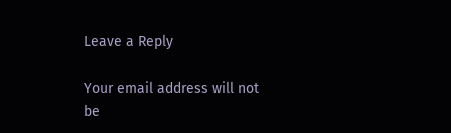Leave a Reply

Your email address will not be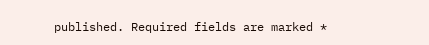published. Required fields are marked *